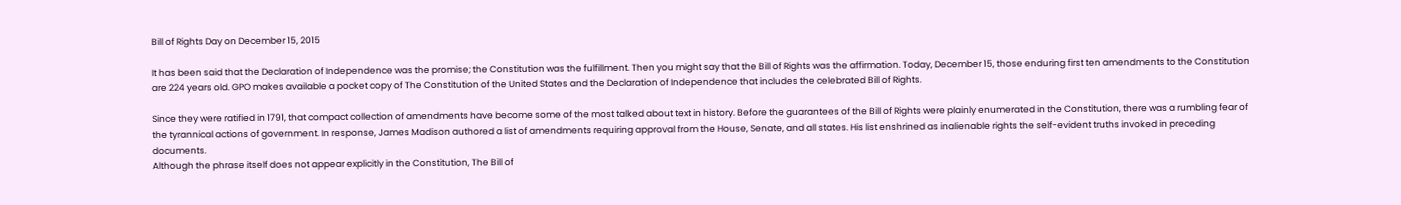Bill of Rights Day on December 15, 2015

It has been said that the Declaration of Independence was the promise; the Constitution was the fulfillment. Then you might say that the Bill of Rights was the affirmation. Today, December 15, those enduring first ten amendments to the Constitution are 224 years old. GPO makes available a pocket copy of The Constitution of the United States and the Declaration of Independence that includes the celebrated Bill of Rights.

Since they were ratified in 1791, that compact collection of amendments have become some of the most talked about text in history. Before the guarantees of the Bill of Rights were plainly enumerated in the Constitution, there was a rumbling fear of the tyrannical actions of government. In response, James Madison authored a list of amendments requiring approval from the House, Senate, and all states. His list enshrined as inalienable rights the self-evident truths invoked in preceding documents.
Although the phrase itself does not appear explicitly in the Constitution, The Bill of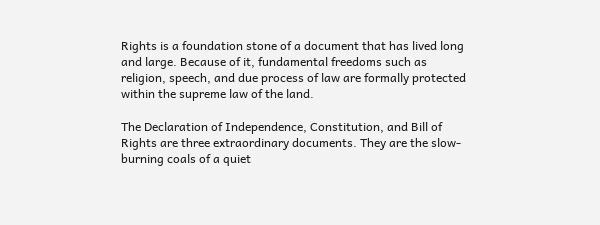Rights is a foundation stone of a document that has lived long and large. Because of it, fundamental freedoms such as religion, speech, and due process of law are formally protected within the supreme law of the land.

The Declaration of Independence, Constitution, and Bill of Rights are three extraordinary documents. They are the slow-burning coals of a quiet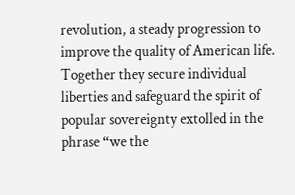revolution, a steady progression to improve the quality of American life. Together they secure individual liberties and safeguard the spirit of popular sovereignty extolled in the phrase “we the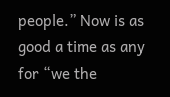people.” Now is as good a time as any for “we the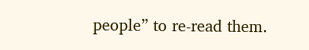people” to re-read them.